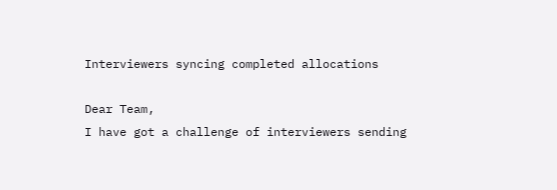Interviewers syncing completed allocations

Dear Team,
I have got a challenge of interviewers sending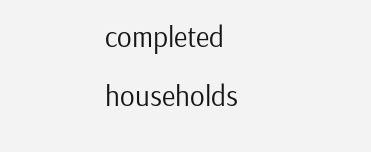completed households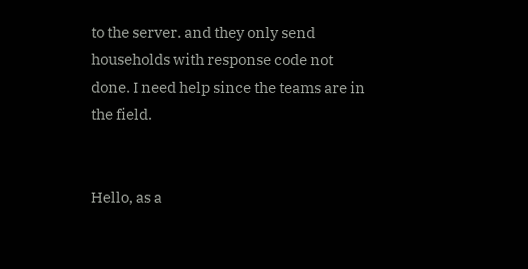to the server. and they only send households with response code not done. I need help since the teams are in the field.


Hello, as a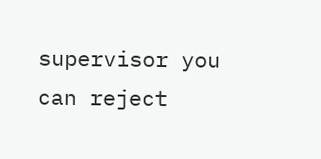supervisor you can reject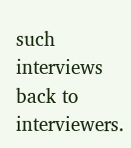such interviews back to interviewers.